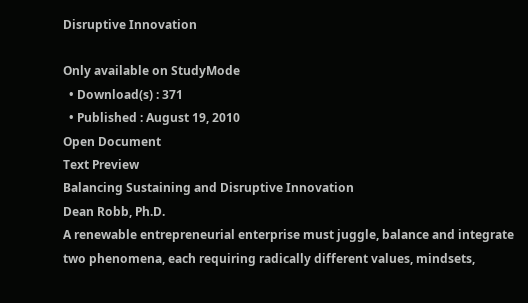Disruptive Innovation

Only available on StudyMode
  • Download(s) : 371
  • Published : August 19, 2010
Open Document
Text Preview
Balancing Sustaining and Disruptive Innovation
Dean Robb, Ph.D.
A renewable entrepreneurial enterprise must juggle, balance and integrate two phenomena, each requiring radically different values, mindsets,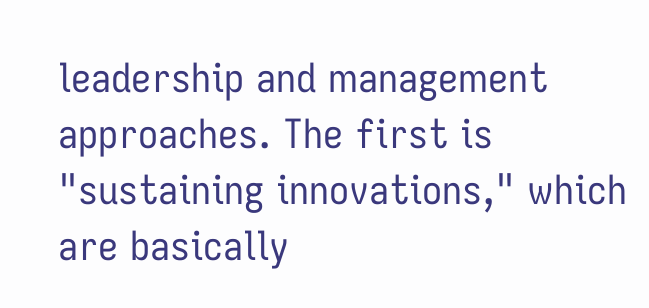leadership and management approaches. The first is "sustaining innovations," which are basically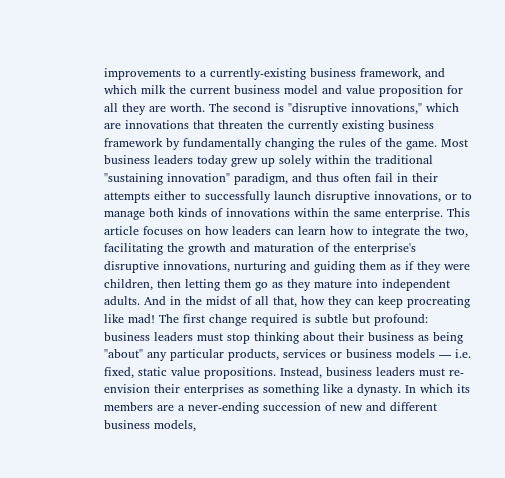improvements to a currently-existing business framework, and which milk the current business model and value proposition for all they are worth. The second is "disruptive innovations," which are innovations that threaten the currently existing business framework by fundamentally changing the rules of the game. Most business leaders today grew up solely within the traditional "sustaining innovation" paradigm, and thus often fail in their attempts either to successfully launch disruptive innovations, or to manage both kinds of innovations within the same enterprise. This article focuses on how leaders can learn how to integrate the two, facilitating the growth and maturation of the enterprise's disruptive innovations, nurturing and guiding them as if they were children, then letting them go as they mature into independent adults. And in the midst of all that, how they can keep procreating like mad! The first change required is subtle but profound: business leaders must stop thinking about their business as being "about" any particular products, services or business models — i.e. fixed, static value propositions. Instead, business leaders must re-envision their enterprises as something like a dynasty. In which its members are a never-ending succession of new and different business models,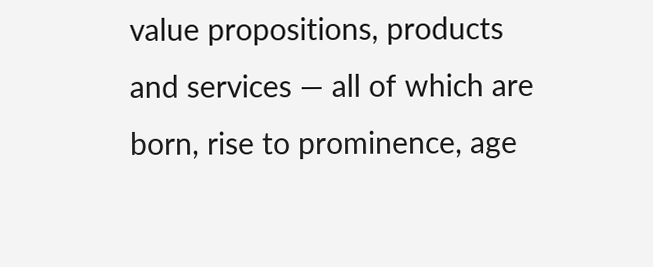value propositions, products and services — all of which are born, rise to prominence, age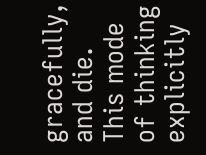gracefully, and die. This mode of thinking explicitly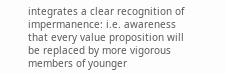integrates a clear recognition of impermanence: i.e. awareness that every value proposition will be replaced by more vigorous members of younger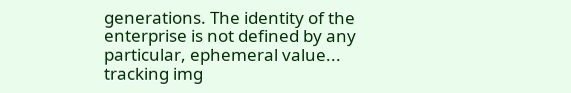generations. The identity of the enterprise is not defined by any particular, ephemeral value...
tracking img